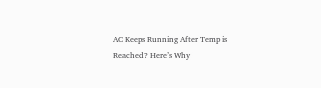AC Keeps Running After Temp is Reached? Here’s Why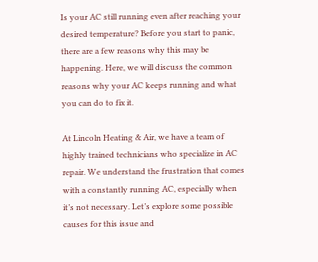Is your AC still running even after reaching your desired temperature? Before you start to panic, there are a few reasons why this may be happening. Here, we will discuss the common reasons why your AC keeps running and what you can do to fix it.

At Lincoln Heating & Air, we have a team of highly trained technicians who specialize in AC repair. We understand the frustration that comes with a constantly running AC, especially when it’s not necessary. Let’s explore some possible causes for this issue and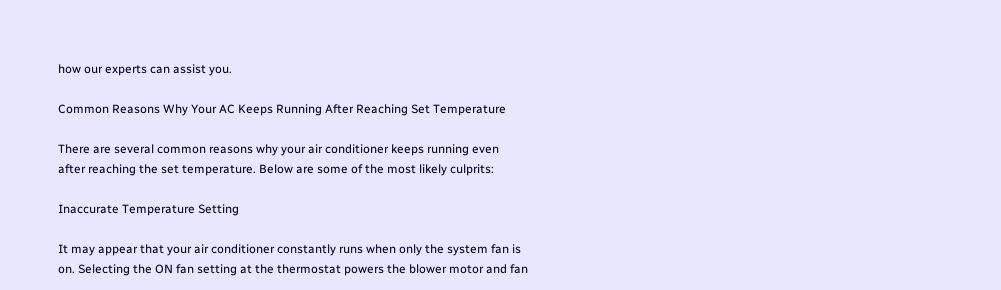how our experts can assist you.

Common Reasons Why Your AC Keeps Running After Reaching Set Temperature

There are several common reasons why your air conditioner keeps running even after reaching the set temperature. Below are some of the most likely culprits:

Inaccurate Temperature Setting

It may appear that your air conditioner constantly runs when only the system fan is on. Selecting the ON fan setting at the thermostat powers the blower motor and fan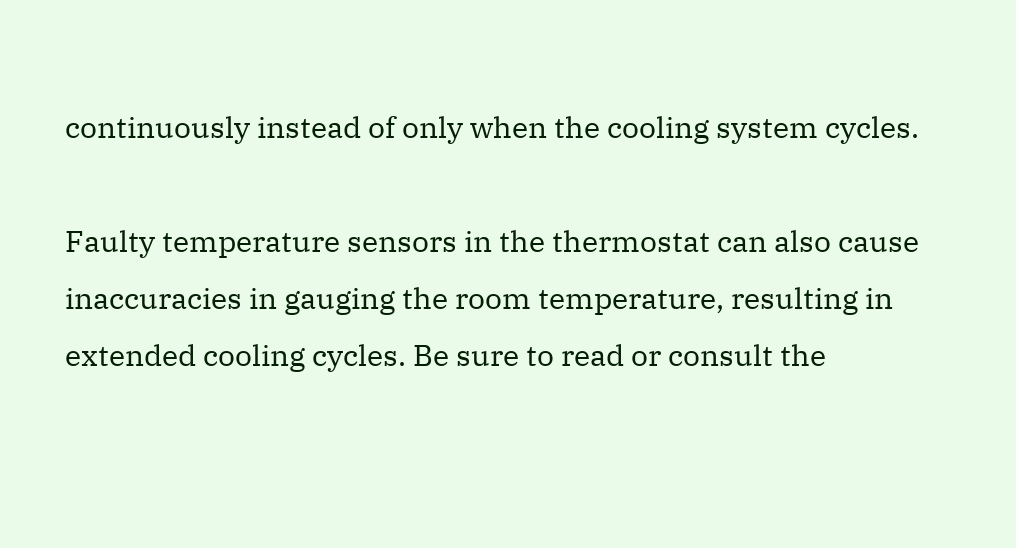continuously instead of only when the cooling system cycles.

Faulty temperature sensors in the thermostat can also cause inaccuracies in gauging the room temperature, resulting in extended cooling cycles. Be sure to read or consult the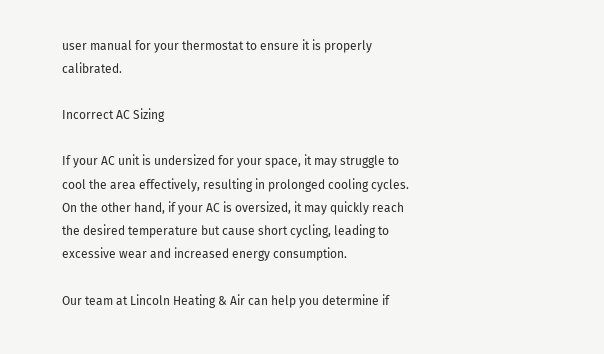user manual for your thermostat to ensure it is properly calibrated.

Incorrect AC Sizing

If your AC unit is undersized for your space, it may struggle to cool the area effectively, resulting in prolonged cooling cycles. On the other hand, if your AC is oversized, it may quickly reach the desired temperature but cause short cycling, leading to excessive wear and increased energy consumption.

Our team at Lincoln Heating & Air can help you determine if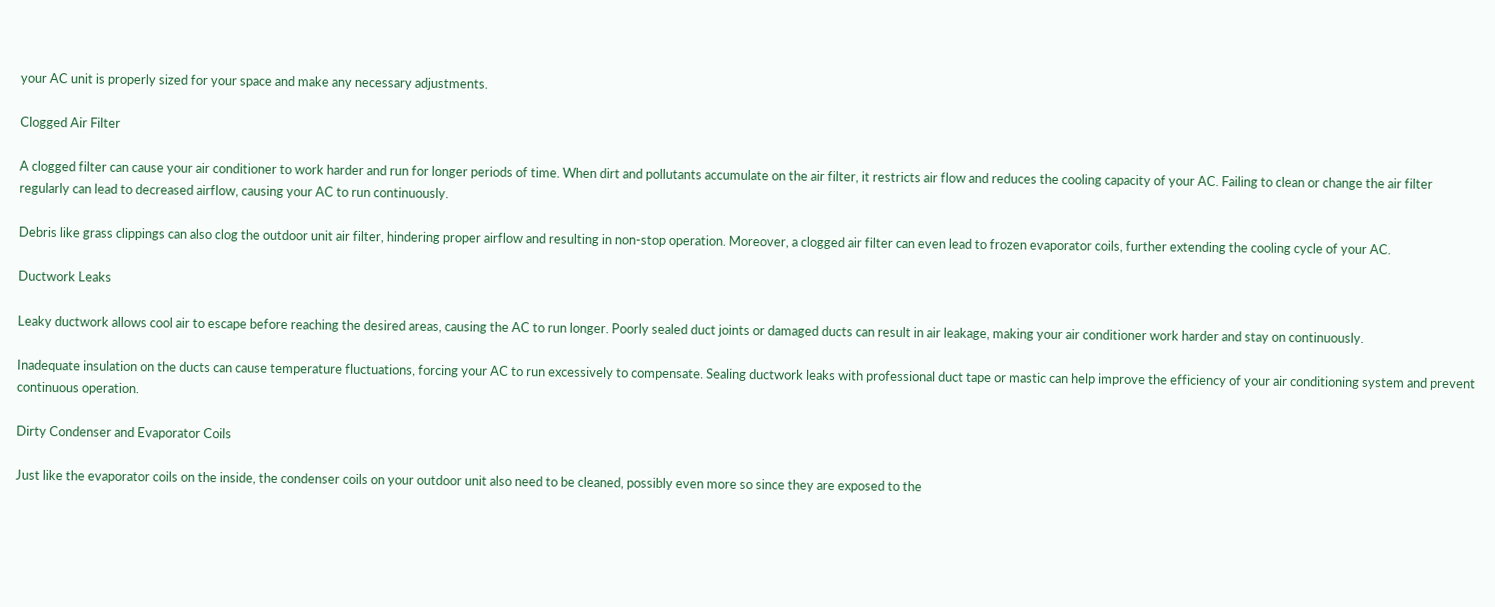your AC unit is properly sized for your space and make any necessary adjustments.

Clogged Air Filter

A clogged filter can cause your air conditioner to work harder and run for longer periods of time. When dirt and pollutants accumulate on the air filter, it restricts air flow and reduces the cooling capacity of your AC. Failing to clean or change the air filter regularly can lead to decreased airflow, causing your AC to run continuously.

Debris like grass clippings can also clog the outdoor unit air filter, hindering proper airflow and resulting in non-stop operation. Moreover, a clogged air filter can even lead to frozen evaporator coils, further extending the cooling cycle of your AC.

Ductwork Leaks

Leaky ductwork allows cool air to escape before reaching the desired areas, causing the AC to run longer. Poorly sealed duct joints or damaged ducts can result in air leakage, making your air conditioner work harder and stay on continuously.

Inadequate insulation on the ducts can cause temperature fluctuations, forcing your AC to run excessively to compensate. Sealing ductwork leaks with professional duct tape or mastic can help improve the efficiency of your air conditioning system and prevent continuous operation.

Dirty Condenser and Evaporator Coils

Just like the evaporator coils on the inside, the condenser coils on your outdoor unit also need to be cleaned, possibly even more so since they are exposed to the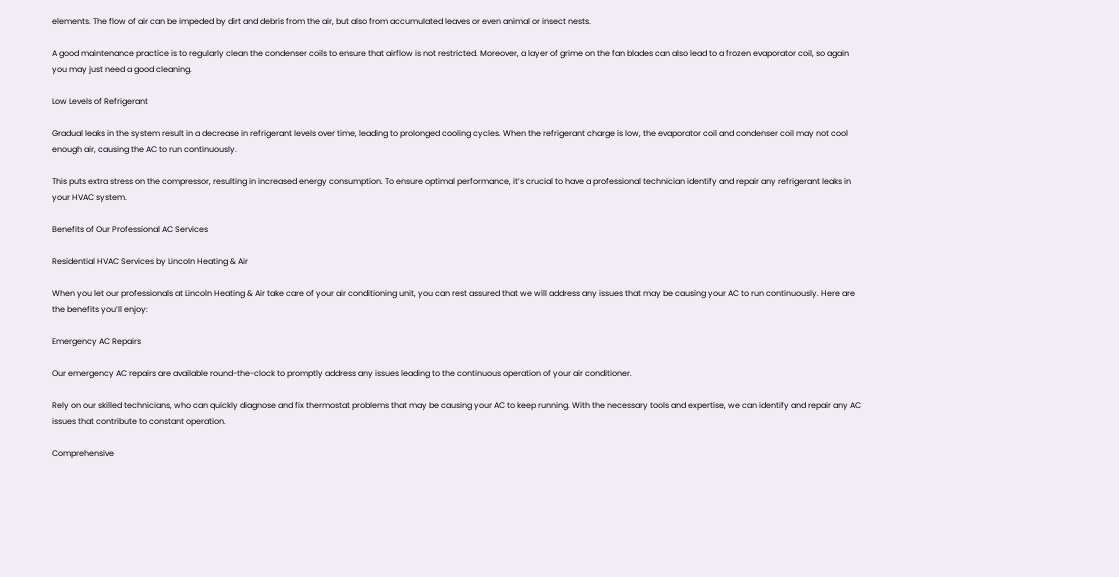elements. The flow of air can be impeded by dirt and debris from the air, but also from accumulated leaves or even animal or insect nests.

A good maintenance practice is to regularly clean the condenser coils to ensure that airflow is not restricted. Moreover, a layer of grime on the fan blades can also lead to a frozen evaporator coil, so again you may just need a good cleaning.

Low Levels of Refrigerant

Gradual leaks in the system result in a decrease in refrigerant levels over time, leading to prolonged cooling cycles. When the refrigerant charge is low, the evaporator coil and condenser coil may not cool enough air, causing the AC to run continuously.

This puts extra stress on the compressor, resulting in increased energy consumption. To ensure optimal performance, it’s crucial to have a professional technician identify and repair any refrigerant leaks in your HVAC system.

Benefits of Our Professional AC Services

Residential HVAC Services by Lincoln Heating & Air

When you let our professionals at Lincoln Heating & Air take care of your air conditioning unit, you can rest assured that we will address any issues that may be causing your AC to run continuously. Here are the benefits you’ll enjoy:

Emergency AC Repairs

Our emergency AC repairs are available round-the-clock to promptly address any issues leading to the continuous operation of your air conditioner.

Rely on our skilled technicians, who can quickly diagnose and fix thermostat problems that may be causing your AC to keep running. With the necessary tools and expertise, we can identify and repair any AC issues that contribute to constant operation.

Comprehensive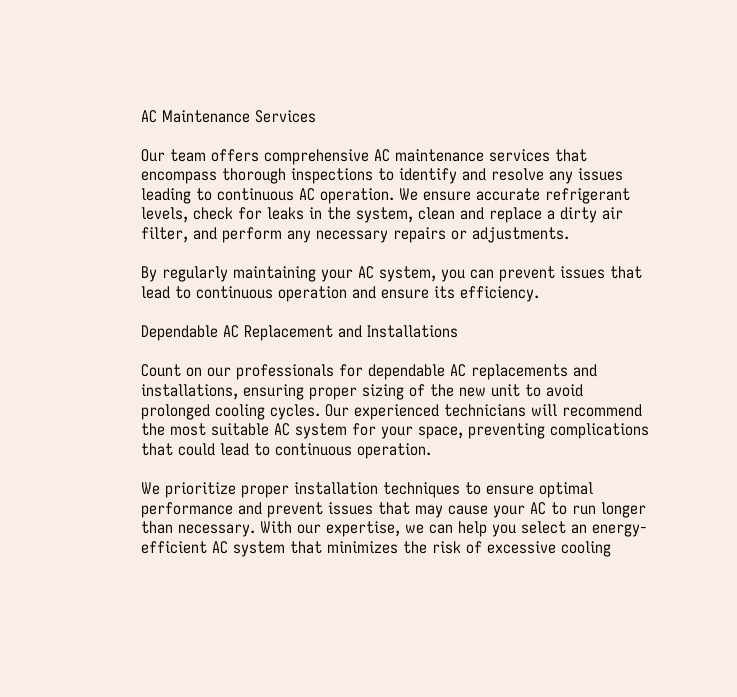AC Maintenance Services

Our team offers comprehensive AC maintenance services that encompass thorough inspections to identify and resolve any issues leading to continuous AC operation. We ensure accurate refrigerant levels, check for leaks in the system, clean and replace a dirty air filter, and perform any necessary repairs or adjustments.

By regularly maintaining your AC system, you can prevent issues that lead to continuous operation and ensure its efficiency.

Dependable AC Replacement and Installations

Count on our professionals for dependable AC replacements and installations, ensuring proper sizing of the new unit to avoid prolonged cooling cycles. Our experienced technicians will recommend the most suitable AC system for your space, preventing complications that could lead to continuous operation.

We prioritize proper installation techniques to ensure optimal performance and prevent issues that may cause your AC to run longer than necessary. With our expertise, we can help you select an energy-efficient AC system that minimizes the risk of excessive cooling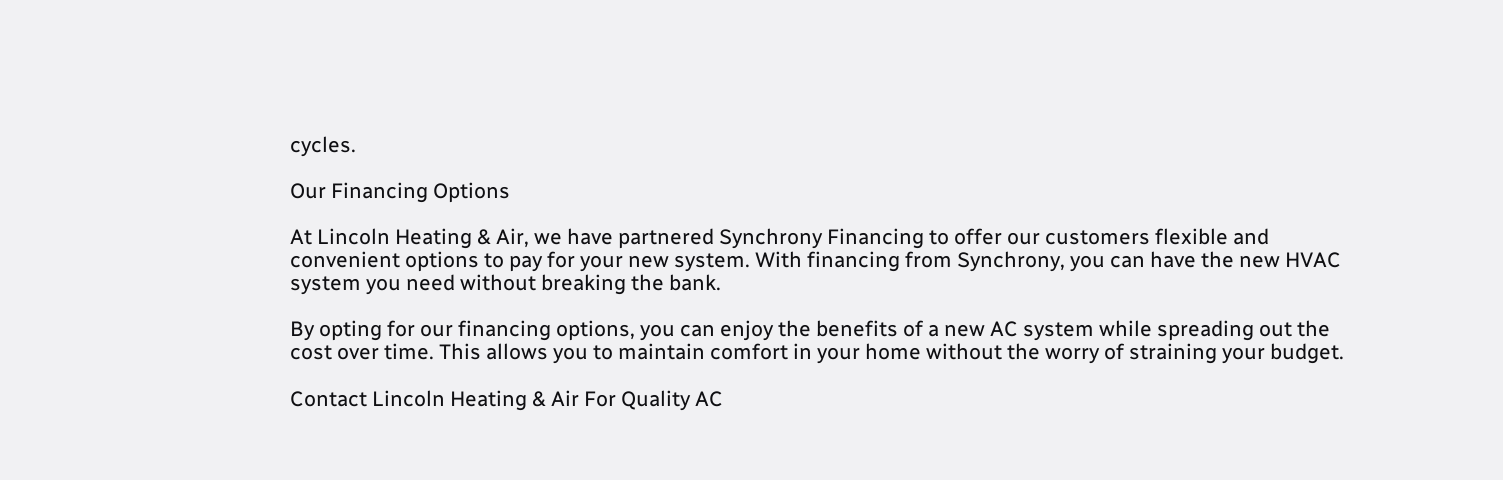cycles.

Our Financing Options

At Lincoln Heating & Air, we have partnered Synchrony Financing to offer our customers flexible and convenient options to pay for your new system. With financing from Synchrony, you can have the new HVAC system you need without breaking the bank.

By opting for our financing options, you can enjoy the benefits of a new AC system while spreading out the cost over time. This allows you to maintain comfort in your home without the worry of straining your budget.

Contact Lincoln Heating & Air For Quality AC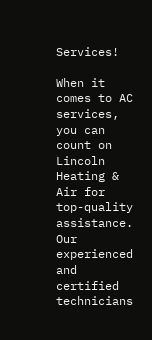Services!

When it comes to AC services, you can count on Lincoln Heating & Air for top-quality assistance. Our experienced and certified technicians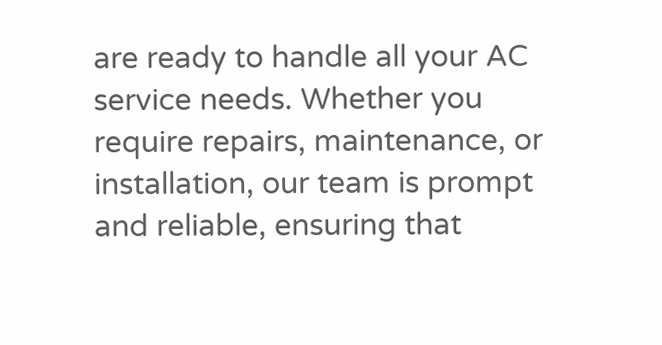are ready to handle all your AC service needs. Whether you require repairs, maintenance, or installation, our team is prompt and reliable, ensuring that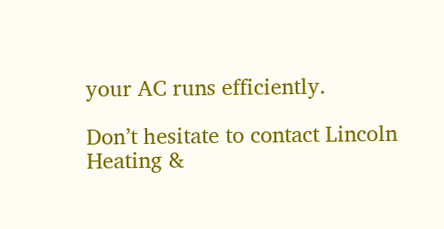your AC runs efficiently.

Don’t hesitate to contact Lincoln Heating &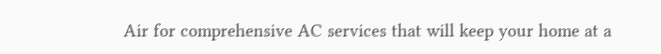Air for comprehensive AC services that will keep your home at a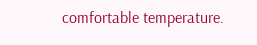comfortable temperature.